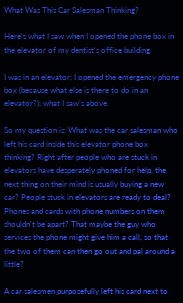What Was This Car Salesman Thinking?

Here's what I saw when I opened the phone box in the elevator of my dentist's office building

I was in an elevator; I opened the emergency phone box (because what else is there to do in an elevator?); what I saw’s above.

So my question is: What was the car salesman who left his card inside this elevator phone box thinking? Right after people who are stuck in elevators have desperately phoned for help, the next thing on their mind is usually buying a new car? People stuck in elevators are ready to deal?  Phones and cards with phone numbers on them shouldn’t be apart? That maybe the guy who services the phone might give him a call, so that the two of them can then go out and pal around a little?

A car salesmen purposefully left his card next to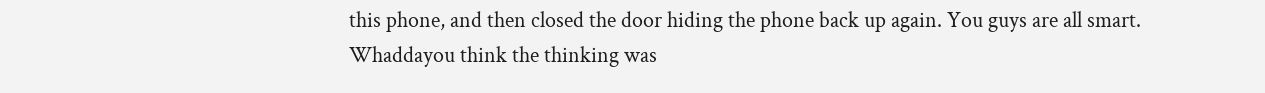this phone, and then closed the door hiding the phone back up again. You guys are all smart. Whaddayou think the thinking was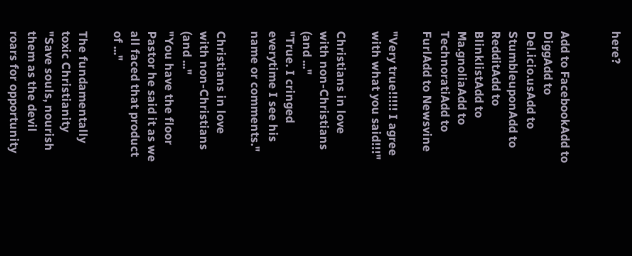here?


Add to FacebookAdd to DiggAdd to Del.icio.usAdd to StumbleuponAdd to RedditAdd to BlinklistAdd to Ma.gnoliaAdd to TechnoratiAdd to FurlAdd to Newsvine

"Very true!!!!! I agree with what you said!!!"

Christians in love with non-Christians (and ..."
"True. I cringed everytime I see his name or comments."

Christians in love with non-Christians (and ..."
"You have the floor Pastor he said it as we all faced that product of ..."

The fundamentally toxic Christianity
"Save souls, nourish them as the devil roars for opportunity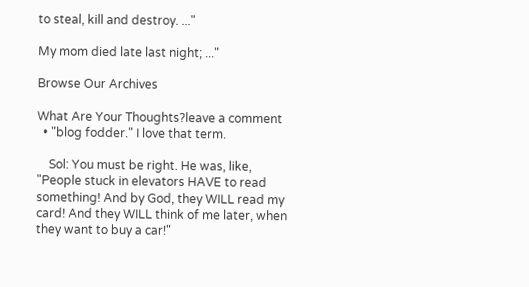to steal, kill and destroy. ..."

My mom died late last night; ..."

Browse Our Archives

What Are Your Thoughts?leave a comment
  • "blog fodder." I love that term.

    Sol: You must be right. He was, like, "People stuck in elevators HAVE to read something! And by God, they WILL read my card! And they WILL think of me later, when they want to buy a car!"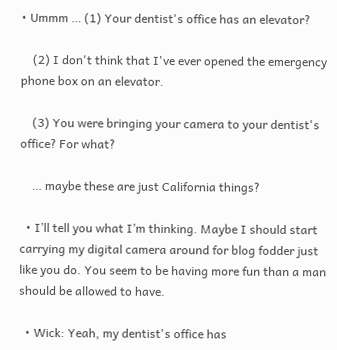• Ummm … (1) Your dentist's office has an elevator?

    (2) I don't think that I've ever opened the emergency phone box on an elevator.

    (3) You were bringing your camera to your dentist's office? For what?

    … maybe these are just California things?

  • I’ll tell you what I’m thinking. Maybe I should start carrying my digital camera around for blog fodder just like you do. You seem to be having more fun than a man should be allowed to have.

  • Wick: Yeah, my dentist's office has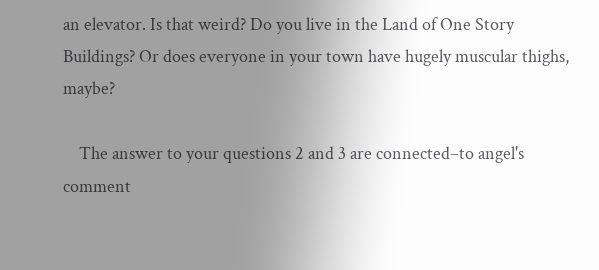an elevator. Is that weird? Do you live in the Land of One Story Buildings? Or does everyone in your town have hugely muscular thighs, maybe?

    The answer to your questions 2 and 3 are connected–to angel's comment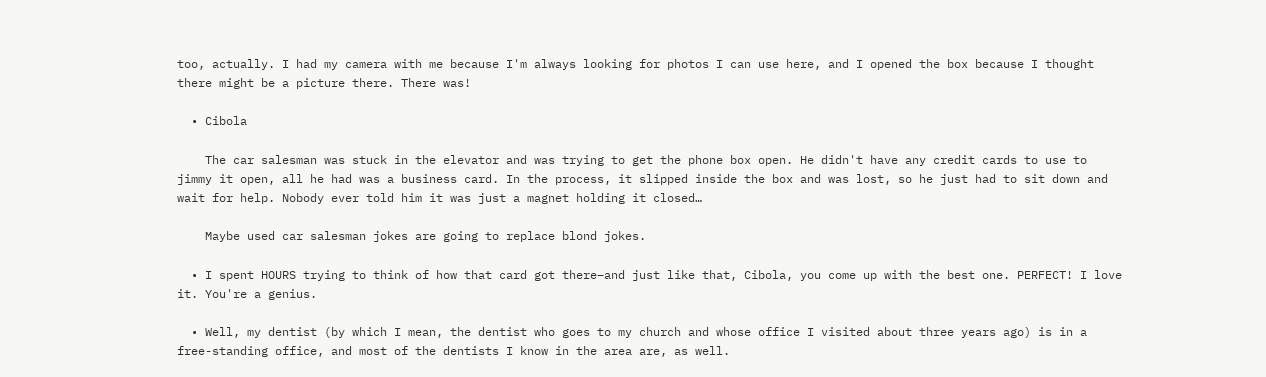too, actually. I had my camera with me because I'm always looking for photos I can use here, and I opened the box because I thought there might be a picture there. There was!

  • Cibola

    The car salesman was stuck in the elevator and was trying to get the phone box open. He didn't have any credit cards to use to jimmy it open, all he had was a business card. In the process, it slipped inside the box and was lost, so he just had to sit down and wait for help. Nobody ever told him it was just a magnet holding it closed…

    Maybe used car salesman jokes are going to replace blond jokes.

  • I spent HOURS trying to think of how that card got there–and just like that, Cibola, you come up with the best one. PERFECT! I love it. You're a genius.

  • Well, my dentist (by which I mean, the dentist who goes to my church and whose office I visited about three years ago) is in a free-standing office, and most of the dentists I know in the area are, as well.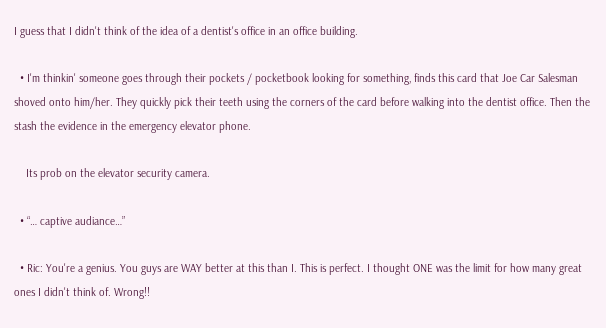I guess that I didn't think of the idea of a dentist's office in an office building.

  • I'm thinkin' someone goes through their pockets / pocketbook looking for something, finds this card that Joe Car Salesman shoved onto him/her. They quickly pick their teeth using the corners of the card before walking into the dentist office. Then the stash the evidence in the emergency elevator phone.

    Its prob on the elevator security camera.

  • “… captive audiance…”

  • Ric: You're a genius. You guys are WAY better at this than I. This is perfect. I thought ONE was the limit for how many great ones I didn't think of. Wrong!!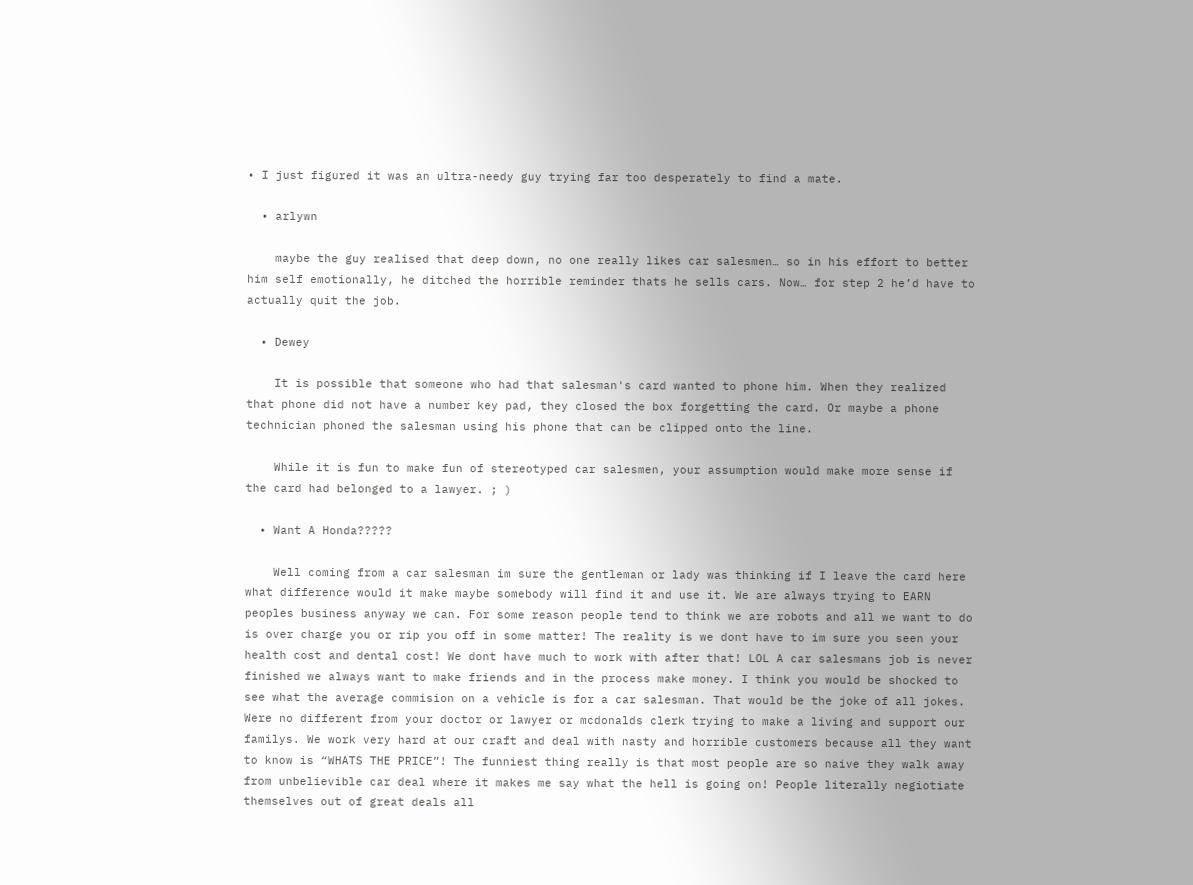• I just figured it was an ultra-needy guy trying far too desperately to find a mate.

  • arlywn

    maybe the guy realised that deep down, no one really likes car salesmen… so in his effort to better him self emotionally, he ditched the horrible reminder thats he sells cars. Now… for step 2 he’d have to actually quit the job.

  • Dewey

    It is possible that someone who had that salesman's card wanted to phone him. When they realized that phone did not have a number key pad, they closed the box forgetting the card. Or maybe a phone technician phoned the salesman using his phone that can be clipped onto the line.

    While it is fun to make fun of stereotyped car salesmen, your assumption would make more sense if the card had belonged to a lawyer. ; )

  • Want A Honda?????

    Well coming from a car salesman im sure the gentleman or lady was thinking if I leave the card here what difference would it make maybe somebody will find it and use it. We are always trying to EARN peoples business anyway we can. For some reason people tend to think we are robots and all we want to do is over charge you or rip you off in some matter! The reality is we dont have to im sure you seen your health cost and dental cost! We dont have much to work with after that! LOL A car salesmans job is never finished we always want to make friends and in the process make money. I think you would be shocked to see what the average commision on a vehicle is for a car salesman. That would be the joke of all jokes. Were no different from your doctor or lawyer or mcdonalds clerk trying to make a living and support our familys. We work very hard at our craft and deal with nasty and horrible customers because all they want to know is “WHATS THE PRICE”! The funniest thing really is that most people are so naive they walk away from unbelievible car deal where it makes me say what the hell is going on! People literally negiotiate themselves out of great deals all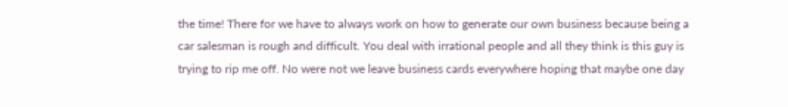the time! There for we have to always work on how to generate our own business because being a car salesman is rough and difficult. You deal with irrational people and all they think is this guy is trying to rip me off. No were not we leave business cards everywhere hoping that maybe one day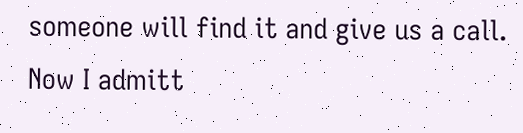someone will find it and give us a call. Now I admitt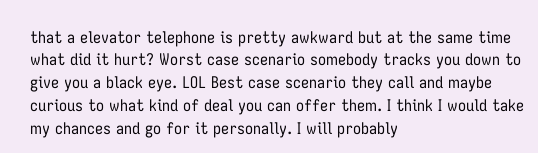that a elevator telephone is pretty awkward but at the same time what did it hurt? Worst case scenario somebody tracks you down to give you a black eye. LOL Best case scenario they call and maybe curious to what kind of deal you can offer them. I think I would take my chances and go for it personally. I will probably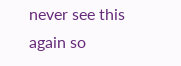never see this again so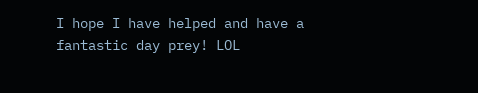I hope I have helped and have a fantastic day prey! LOL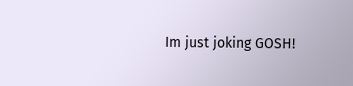Im just joking GOSH!